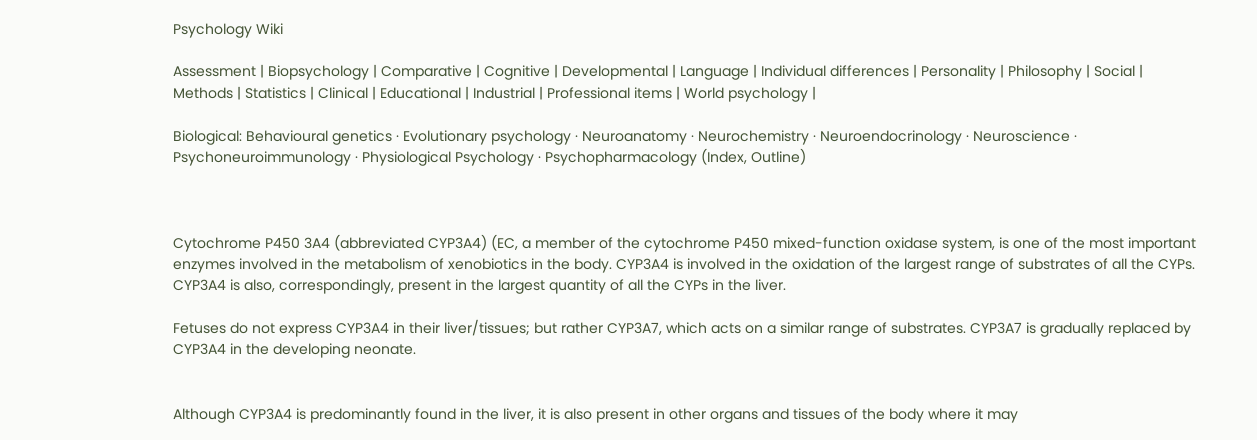Psychology Wiki

Assessment | Biopsychology | Comparative | Cognitive | Developmental | Language | Individual differences | Personality | Philosophy | Social |
Methods | Statistics | Clinical | Educational | Industrial | Professional items | World psychology |

Biological: Behavioural genetics · Evolutionary psychology · Neuroanatomy · Neurochemistry · Neuroendocrinology · Neuroscience · Psychoneuroimmunology · Physiological Psychology · Psychopharmacology (Index, Outline)



Cytochrome P450 3A4 (abbreviated CYP3A4) (EC, a member of the cytochrome P450 mixed-function oxidase system, is one of the most important enzymes involved in the metabolism of xenobiotics in the body. CYP3A4 is involved in the oxidation of the largest range of substrates of all the CYPs. CYP3A4 is also, correspondingly, present in the largest quantity of all the CYPs in the liver.

Fetuses do not express CYP3A4 in their liver/tissues; but rather CYP3A7, which acts on a similar range of substrates. CYP3A7 is gradually replaced by CYP3A4 in the developing neonate.


Although CYP3A4 is predominantly found in the liver, it is also present in other organs and tissues of the body where it may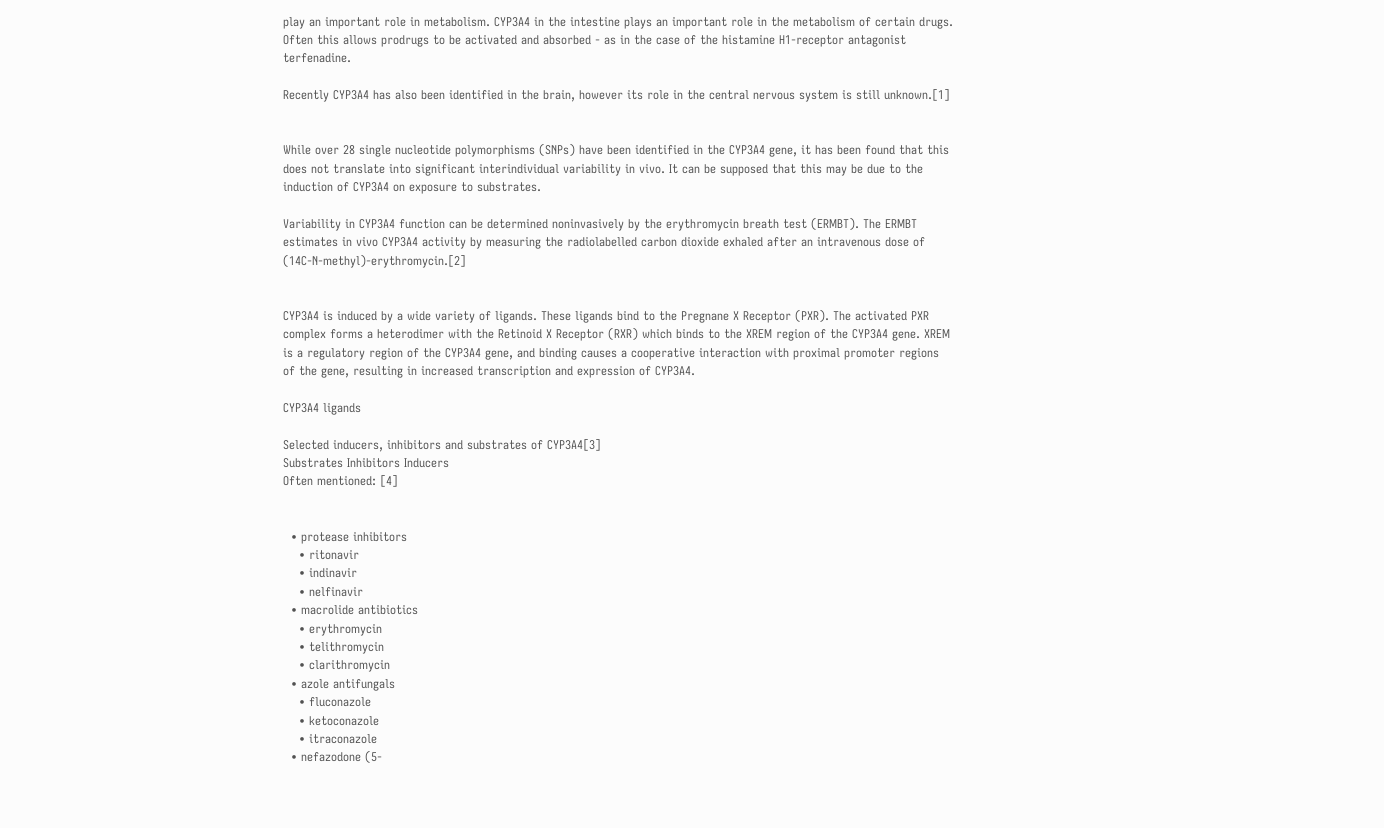play an important role in metabolism. CYP3A4 in the intestine plays an important role in the metabolism of certain drugs. Often this allows prodrugs to be activated and absorbed - as in the case of the histamine H1-receptor antagonist terfenadine.

Recently CYP3A4 has also been identified in the brain, however its role in the central nervous system is still unknown.[1]


While over 28 single nucleotide polymorphisms (SNPs) have been identified in the CYP3A4 gene, it has been found that this does not translate into significant interindividual variability in vivo. It can be supposed that this may be due to the induction of CYP3A4 on exposure to substrates.

Variability in CYP3A4 function can be determined noninvasively by the erythromycin breath test (ERMBT). The ERMBT estimates in vivo CYP3A4 activity by measuring the radiolabelled carbon dioxide exhaled after an intravenous dose of (14C-N-methyl)-erythromycin.[2]


CYP3A4 is induced by a wide variety of ligands. These ligands bind to the Pregnane X Receptor (PXR). The activated PXR complex forms a heterodimer with the Retinoid X Receptor (RXR) which binds to the XREM region of the CYP3A4 gene. XREM is a regulatory region of the CYP3A4 gene, and binding causes a cooperative interaction with proximal promoter regions of the gene, resulting in increased transcription and expression of CYP3A4.

CYP3A4 ligands

Selected inducers, inhibitors and substrates of CYP3A4[3]
Substrates Inhibitors Inducers
Often mentioned: [4]


  • protease inhibitors
    • ritonavir
    • indinavir
    • nelfinavir
  • macrolide antibiotics
    • erythromycin
    • telithromycin
    • clarithromycin
  • azole antifungals
    • fluconazole
    • ketoconazole
    • itraconazole
  • nefazodone (5-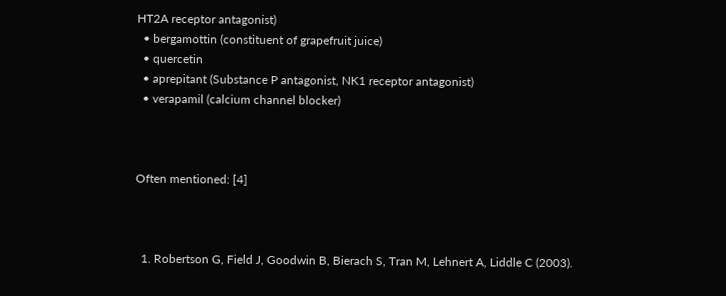HT2A receptor antagonist)
  • bergamottin (constituent of grapefruit juice)
  • quercetin
  • aprepitant (Substance P antagonist, NK1 receptor antagonist)
  • verapamil (calcium channel blocker)



Often mentioned: [4]



  1. Robertson G, Field J, Goodwin B, Bierach S, Tran M, Lehnert A, Liddle C (2003).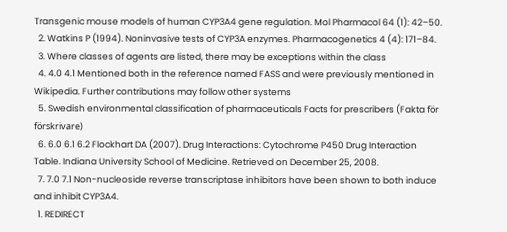Transgenic mouse models of human CYP3A4 gene regulation. Mol Pharmacol 64 (1): 42–50.
  2. Watkins P (1994). Noninvasive tests of CYP3A enzymes. Pharmacogenetics 4 (4): 171–84.
  3. Where classes of agents are listed, there may be exceptions within the class
  4. 4.0 4.1 Mentioned both in the reference named FASS and were previously mentioned in Wikipedia. Further contributions may follow other systems
  5. Swedish environmental classification of pharmaceuticals Facts for prescribers (Fakta för förskrivare)
  6. 6.0 6.1 6.2 Flockhart DA (2007). Drug Interactions: Cytochrome P450 Drug Interaction Table. Indiana University School of Medicine. Retrieved on December 25, 2008.
  7. 7.0 7.1 Non-nucleoside reverse transcriptase inhibitors have been shown to both induce and inhibit CYP3A4.
  1. REDIRECT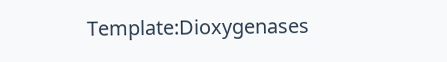Template:Dioxygenases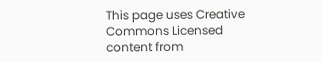This page uses Creative Commons Licensed content from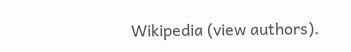Wikipedia (view authors).